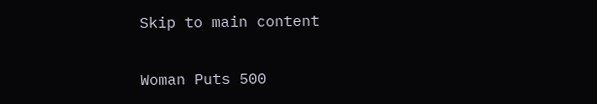Skip to main content

Woman Puts 500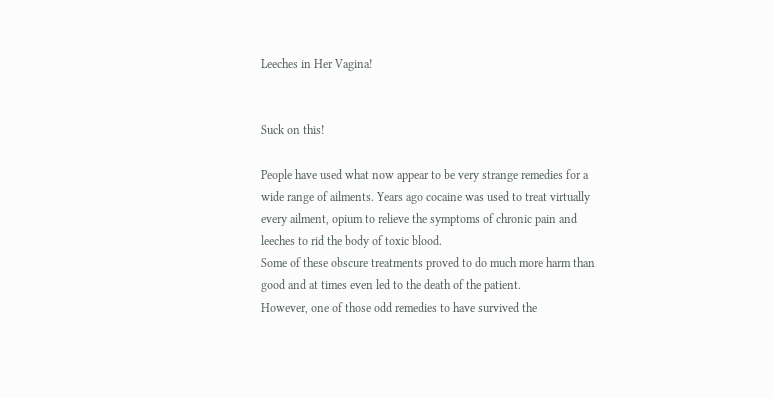Leeches in Her Vagina!


Suck on this!

People have used what now appear to be very strange remedies for a wide range of ailments. Years ago cocaine was used to treat virtually every ailment, opium to relieve the symptoms of chronic pain and leeches to rid the body of toxic blood.
Some of these obscure treatments proved to do much more harm than good and at times even led to the death of the patient.
However, one of those odd remedies to have survived the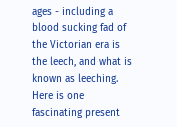ages - including a blood sucking fad of the Victorian era is the leech, and what is known as leeching.
Here is one fascinating present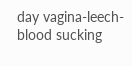day vagina-leech- blood sucking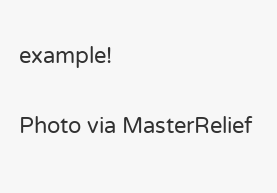example!

Photo via MasterRelief